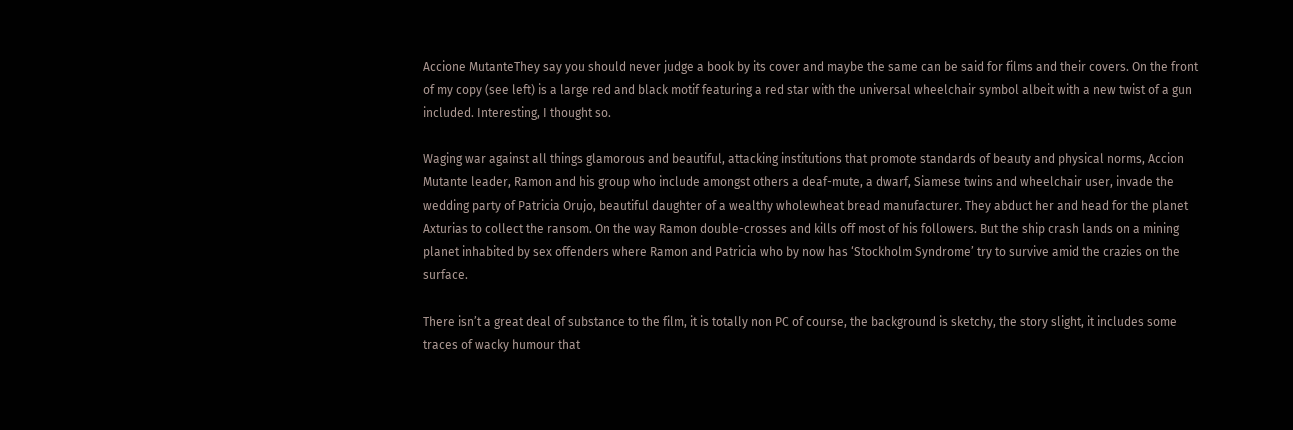Accione MutanteThey say you should never judge a book by its cover and maybe the same can be said for films and their covers. On the front of my copy (see left) is a large red and black motif featuring a red star with the universal wheelchair symbol albeit with a new twist of a gun included. Interesting, I thought so.

Waging war against all things glamorous and beautiful, attacking institutions that promote standards of beauty and physical norms, Accion Mutante leader, Ramon and his group who include amongst others a deaf-mute, a dwarf, Siamese twins and wheelchair user, invade the wedding party of Patricia Orujo, beautiful daughter of a wealthy wholewheat bread manufacturer. They abduct her and head for the planet Axturias to collect the ransom. On the way Ramon double-crosses and kills off most of his followers. But the ship crash lands on a mining planet inhabited by sex offenders where Ramon and Patricia who by now has ‘Stockholm Syndrome’ try to survive amid the crazies on the surface.

There isn’t a great deal of substance to the film, it is totally non PC of course, the background is sketchy, the story slight, it includes some traces of wacky humour that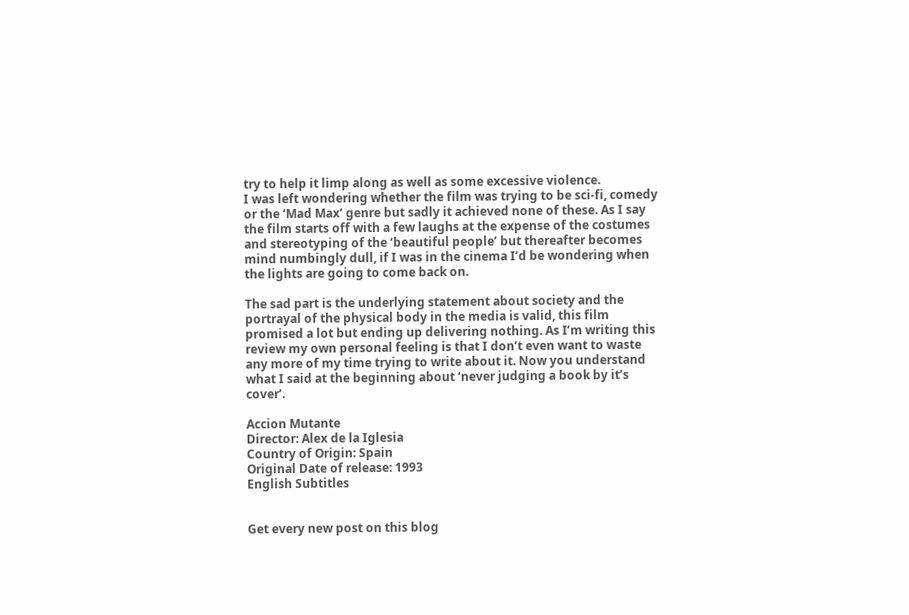try to help it limp along as well as some excessive violence.
I was left wondering whether the film was trying to be sci-fi, comedy or the ‘Mad Max’ genre but sadly it achieved none of these. As I say the film starts off with a few laughs at the expense of the costumes and stereotyping of the ‘beautiful people’ but thereafter becomes mind numbingly dull, if I was in the cinema I’d be wondering when the lights are going to come back on.

The sad part is the underlying statement about society and the portrayal of the physical body in the media is valid, this film promised a lot but ending up delivering nothing. As I’m writing this review my own personal feeling is that I don’t even want to waste any more of my time trying to write about it. Now you understand what I said at the beginning about ‘never judging a book by it’s cover’.

Accion Mutante
Director: Alex de la Iglesia
Country of Origin: Spain
Original Date of release: 1993
English Subtitles


Get every new post on this blog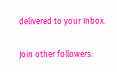delivered to your Inbox.

Join other followers: